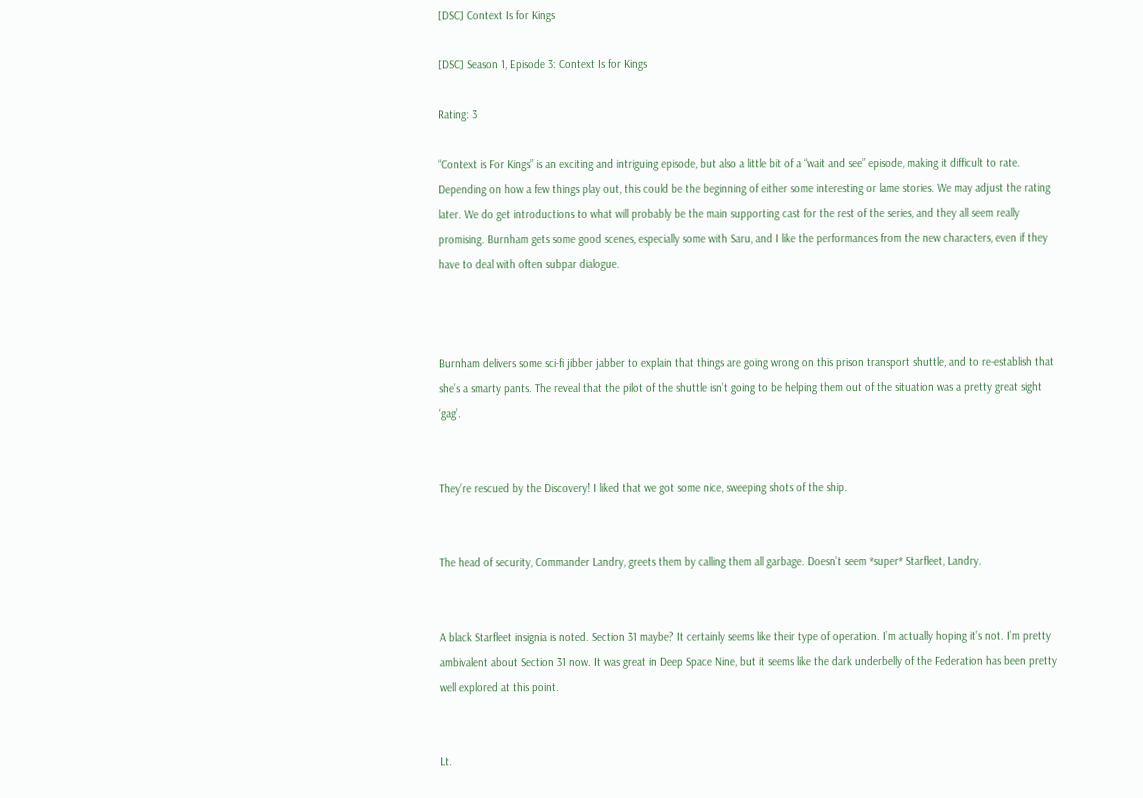[DSC] Context Is for Kings

[DSC] Season 1, Episode 3: Context Is for Kings

Rating: 3

“Context is For Kings” is an exciting and intriguing episode, but also a little bit of a “wait and see” episode, making it difficult to rate. Depending on how a few things play out, this could be the beginning of either some interesting or lame stories. We may adjust the rating later. We do get introductions to what will probably be the main supporting cast for the rest of the series, and they all seem really promising. Burnham gets some good scenes, especially some with Saru, and I like the performances from the new characters, even if they have to deal with often subpar dialogue.



Burnham delivers some sci-fi jibber jabber to explain that things are going wrong on this prison transport shuttle, and to re-establish that she’s a smarty pants. The reveal that the pilot of the shuttle isn’t going to be helping them out of the situation was a pretty great sight ‘gag’.


They’re rescued by the Discovery! I liked that we got some nice, sweeping shots of the ship.


The head of security, Commander Landry, greets them by calling them all garbage. Doesn’t seem *super* Starfleet, Landry.


A black Starfleet insignia is noted. Section 31 maybe? It certainly seems like their type of operation. I’m actually hoping it’s not. I’m pretty ambivalent about Section 31 now. It was great in Deep Space Nine, but it seems like the dark underbelly of the Federation has been pretty well explored at this point.


Lt.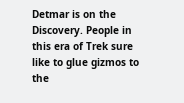Detmar is on the Discovery. People in this era of Trek sure like to glue gizmos to the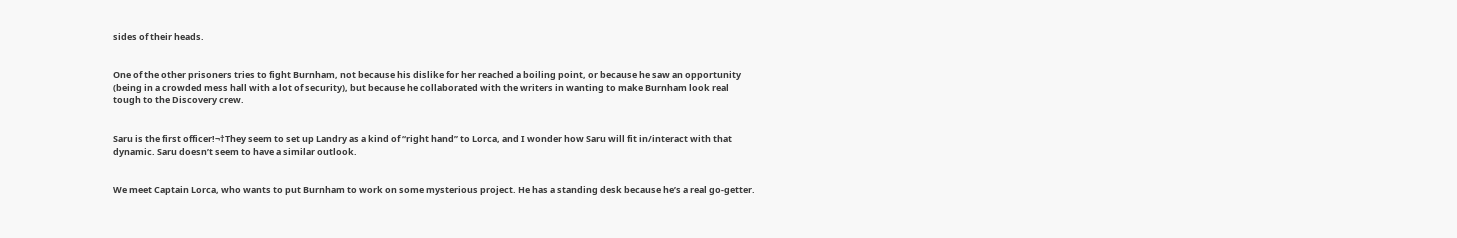sides of their heads.


One of the other prisoners tries to fight Burnham, not because his dislike for her reached a boiling point, or because he saw an opportunity (being in a crowded mess hall with a lot of security), but because he collaborated with the writers in wanting to make Burnham look real tough to the Discovery crew.


Saru is the first officer!¬†They seem to set up Landry as a kind of “right hand” to Lorca, and I wonder how Saru will fit in/interact with that dynamic. Saru doesn’t seem to have a similar outlook.


We meet Captain Lorca, who wants to put Burnham to work on some mysterious project. He has a standing desk because he’s a real go-getter.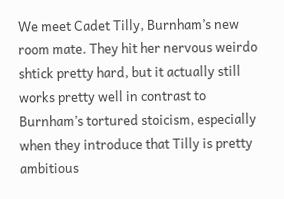We meet Cadet Tilly, Burnham’s new room mate. They hit her nervous weirdo shtick pretty hard, but it actually still works pretty well in contrast to Burnham’s tortured stoicism, especially when they introduce that Tilly is pretty ambitious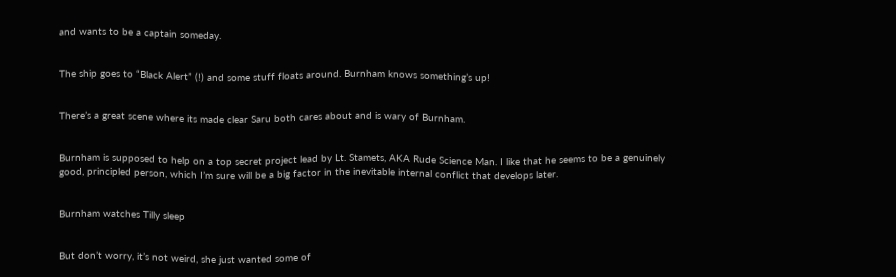and wants to be a captain someday.


The ship goes to “Black Alert” (!) and some stuff floats around. Burnham knows something’s up!


There’s a great scene where its made clear Saru both cares about and is wary of Burnham.


Burnham is supposed to help on a top secret project lead by Lt. Stamets, AKA Rude Science Man. I like that he seems to be a genuinely good, principled person, which I’m sure will be a big factor in the inevitable internal conflict that develops later.


Burnham watches Tilly sleep


But don’t worry, it’s not weird, she just wanted some of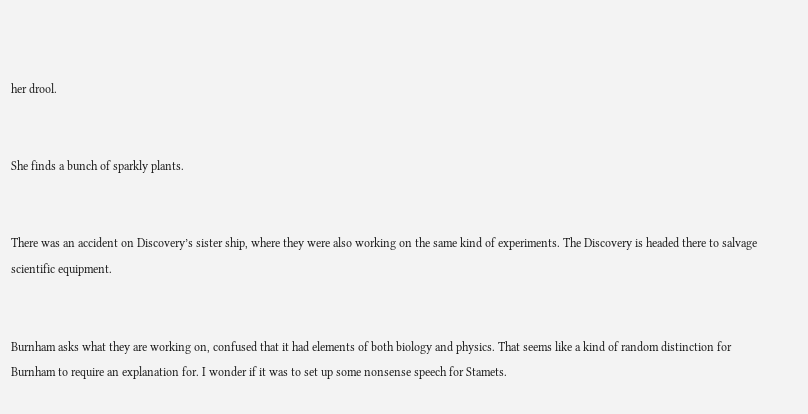her drool.


She finds a bunch of sparkly plants.


There was an accident on Discovery’s sister ship, where they were also working on the same kind of experiments. The Discovery is headed there to salvage scientific equipment.


Burnham asks what they are working on, confused that it had elements of both biology and physics. That seems like a kind of random distinction for Burnham to require an explanation for. I wonder if it was to set up some nonsense speech for Stamets.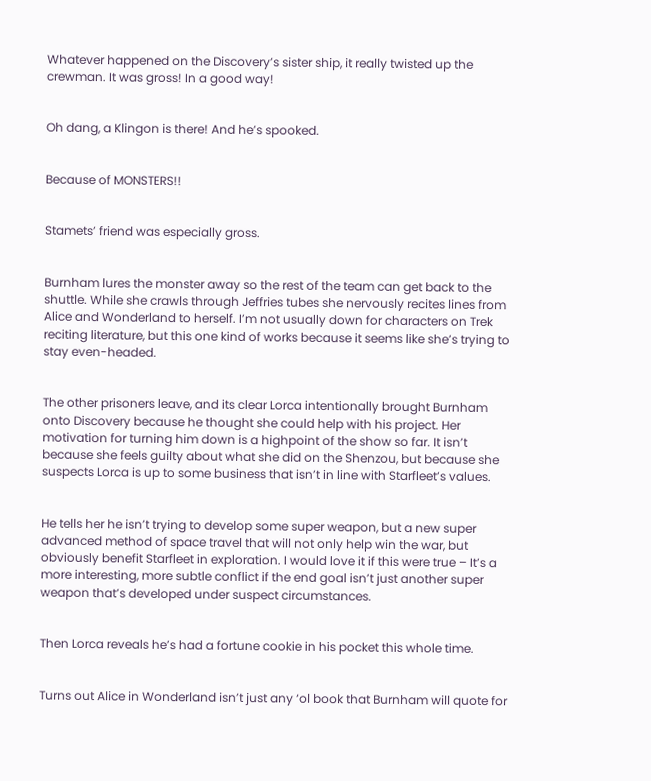Whatever happened on the Discovery’s sister ship, it really twisted up the crewman. It was gross! In a good way!


Oh dang, a Klingon is there! And he’s spooked.


Because of MONSTERS!!


Stamets’ friend was especially gross.


Burnham lures the monster away so the rest of the team can get back to the shuttle. While she crawls through Jeffries tubes she nervously recites lines from Alice and Wonderland to herself. I’m not usually down for characters on Trek reciting literature, but this one kind of works because it seems like she’s trying to stay even-headed.


The other prisoners leave, and its clear Lorca intentionally brought Burnham onto Discovery because he thought she could help with his project. Her motivation for turning him down is a highpoint of the show so far. It isn’t because she feels guilty about what she did on the Shenzou, but because she suspects Lorca is up to some business that isn’t in line with Starfleet’s values.


He tells her he isn’t trying to develop some super weapon, but a new super advanced method of space travel that will not only help win the war, but obviously benefit Starfleet in exploration. I would love it if this were true – It’s a more interesting, more subtle conflict if the end goal isn’t just another super weapon that’s developed under suspect circumstances.


Then Lorca reveals he’s had a fortune cookie in his pocket this whole time.


Turns out Alice in Wonderland isn’t just any ‘ol book that Burnham will quote for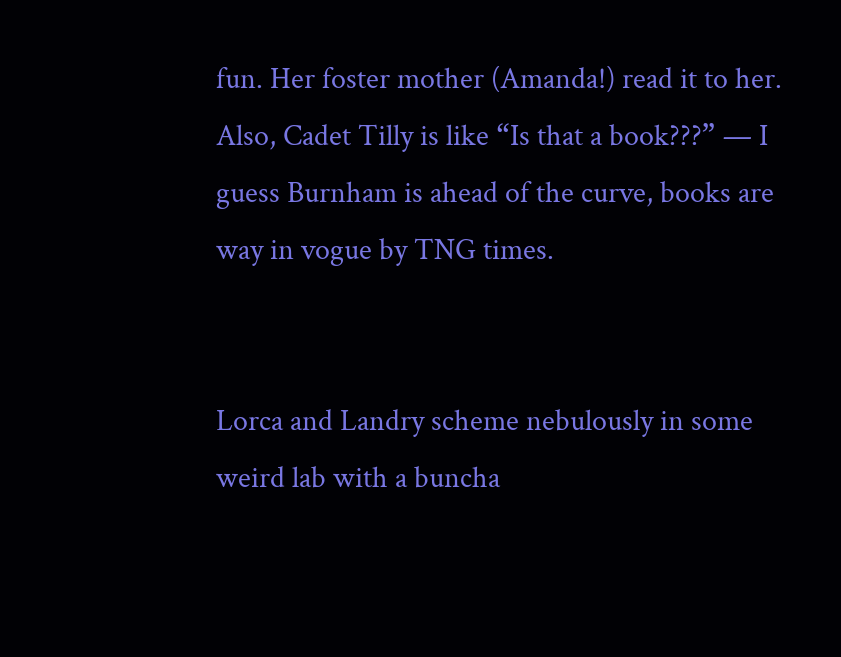fun. Her foster mother (Amanda!) read it to her. Also, Cadet Tilly is like “Is that a book???” — I guess Burnham is ahead of the curve, books are way in vogue by TNG times.


Lorca and Landry scheme nebulously in some weird lab with a buncha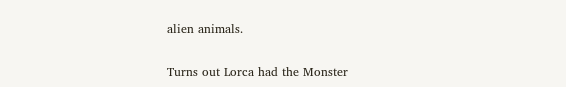alien animals.


Turns out Lorca had the Monster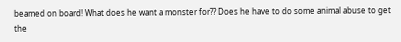beamed on board! What does he want a monster for?? Does he have to do some animal abuse to get the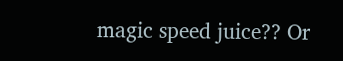magic speed juice?? Or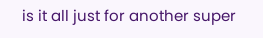is it all just for another super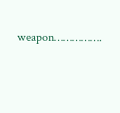weapon…………….